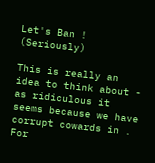Let's Ban ! (Seriously)

This is really an idea to think about - as ridiculous it seems because we have corrupt cowards in . For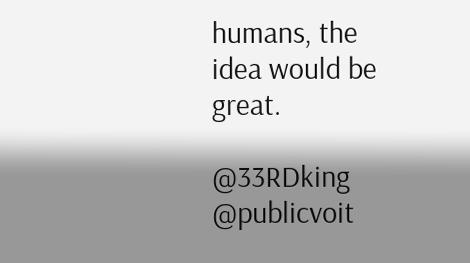humans, the idea would be great.

@33RDking @publicvoit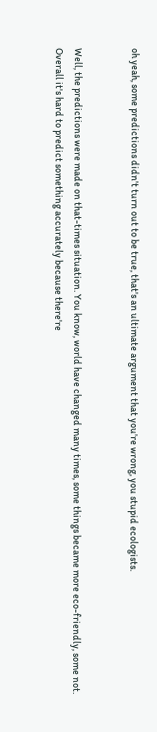oh yeah, some predictions didn't turn out to be true, that's an ultimate argument that you're wrong, you stupid ecologists.


Well, the predictions were made on that-times situation. You know, world have changed many times, some things became more eco-friendly, some not.
Overall it's hard to predict something accurately because there're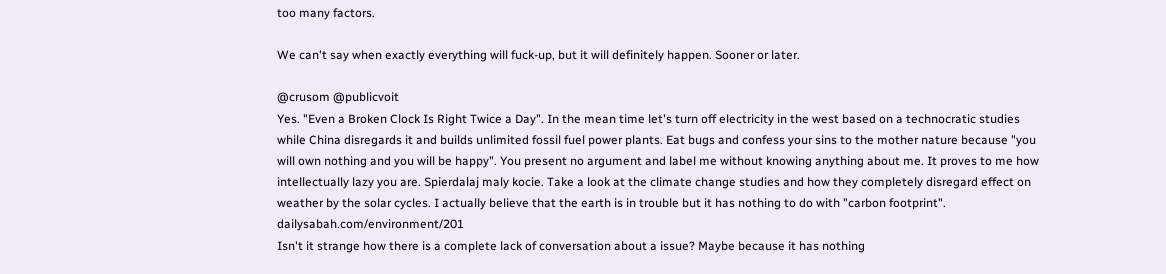too many factors.

We can't say when exactly everything will fuck-up, but it will definitely happen. Sooner or later.

@crusom @publicvoit
Yes. "Even a Broken Clock Is Right Twice a Day". In the mean time let's turn off electricity in the west based on a technocratic studies while China disregards it and builds unlimited fossil fuel power plants. Eat bugs and confess your sins to the mother nature because "you will own nothing and you will be happy". You present no argument and label me without knowing anything about me. It proves to me how intellectually lazy you are. Spierdalaj maly kocie. Take a look at the climate change studies and how they completely disregard effect on weather by the solar cycles. I actually believe that the earth is in trouble but it has nothing to do with "carbon footprint". dailysabah.com/environment/201
Isn't it strange how there is a complete lack of conversation about a issue? Maybe because it has nothing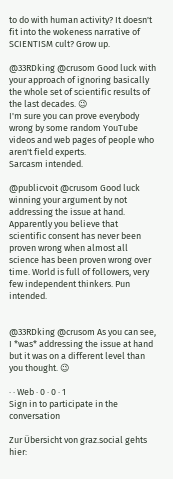to do with human activity? It doesn't fit into the wokeness narrative of SCIENTISM cult? Grow up.

@33RDking @crusom Good luck with your approach of ignoring basically the whole set of scientific results of the last decades. 😉
I'm sure you can prove everybody wrong by some random YouTube videos and web pages of people who aren't field experts.
Sarcasm intended.

@publicvoit @crusom Good luck winning your argument by not addressing the issue at hand. Apparently you believe that scientific consent has never been proven wrong when almost all science has been proven wrong over time. World is full of followers, very few independent thinkers. Pun intended.


@33RDking @crusom As you can see, I *was* addressing the issue at hand but it was on a different level than you thought. 😉

· · Web · 0 · 0 · 1
Sign in to participate in the conversation

Zur Übersicht von graz.social gehts hier: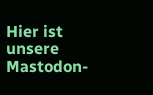Hier ist unsere Mastodon-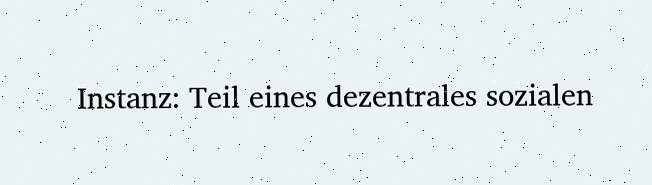Instanz: Teil eines dezentrales sozialen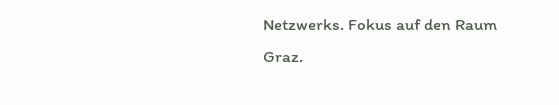Netzwerks. Fokus auf den Raum Graz.